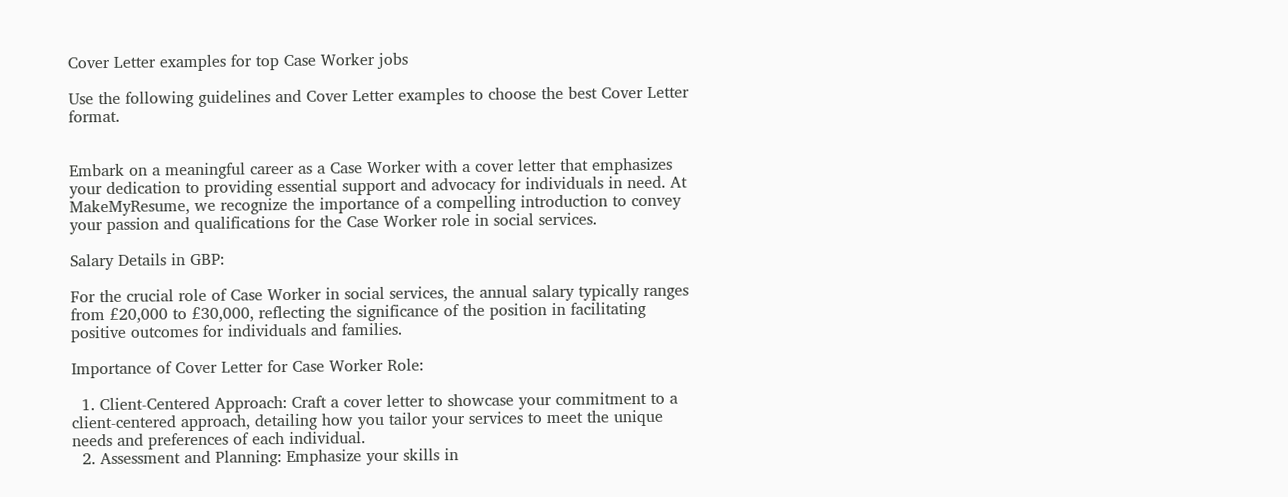Cover Letter examples for top Case Worker jobs

Use the following guidelines and Cover Letter examples to choose the best Cover Letter format.


Embark on a meaningful career as a Case Worker with a cover letter that emphasizes your dedication to providing essential support and advocacy for individuals in need. At MakeMyResume, we recognize the importance of a compelling introduction to convey your passion and qualifications for the Case Worker role in social services.

Salary Details in GBP:

For the crucial role of Case Worker in social services, the annual salary typically ranges from £20,000 to £30,000, reflecting the significance of the position in facilitating positive outcomes for individuals and families.

Importance of Cover Letter for Case Worker Role:

  1. Client-Centered Approach: Craft a cover letter to showcase your commitment to a client-centered approach, detailing how you tailor your services to meet the unique needs and preferences of each individual.
  2. Assessment and Planning: Emphasize your skills in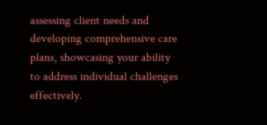assessing client needs and developing comprehensive care plans, showcasing your ability to address individual challenges effectively.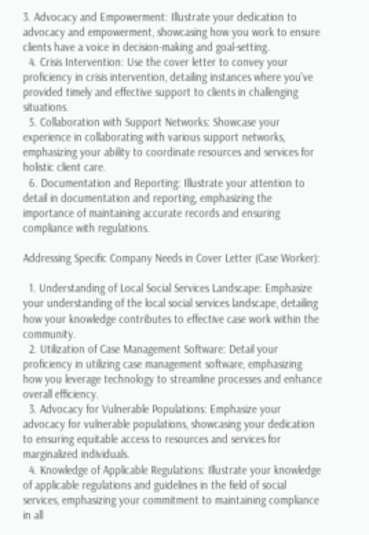3. Advocacy and Empowerment: Illustrate your dedication to advocacy and empowerment, showcasing how you work to ensure clients have a voice in decision-making and goal-setting.
  4. Crisis Intervention: Use the cover letter to convey your proficiency in crisis intervention, detailing instances where you've provided timely and effective support to clients in challenging situations.
  5. Collaboration with Support Networks: Showcase your experience in collaborating with various support networks, emphasizing your ability to coordinate resources and services for holistic client care.
  6. Documentation and Reporting: Illustrate your attention to detail in documentation and reporting, emphasizing the importance of maintaining accurate records and ensuring compliance with regulations.

Addressing Specific Company Needs in Cover Letter (Case Worker):

  1. Understanding of Local Social Services Landscape: Emphasize your understanding of the local social services landscape, detailing how your knowledge contributes to effective case work within the community.
  2. Utilization of Case Management Software: Detail your proficiency in utilizing case management software, emphasizing how you leverage technology to streamline processes and enhance overall efficiency.
  3. Advocacy for Vulnerable Populations: Emphasize your advocacy for vulnerable populations, showcasing your dedication to ensuring equitable access to resources and services for marginalized individuals.
  4. Knowledge of Applicable Regulations: Illustrate your knowledge of applicable regulations and guidelines in the field of social services, emphasizing your commitment to maintaining compliance in all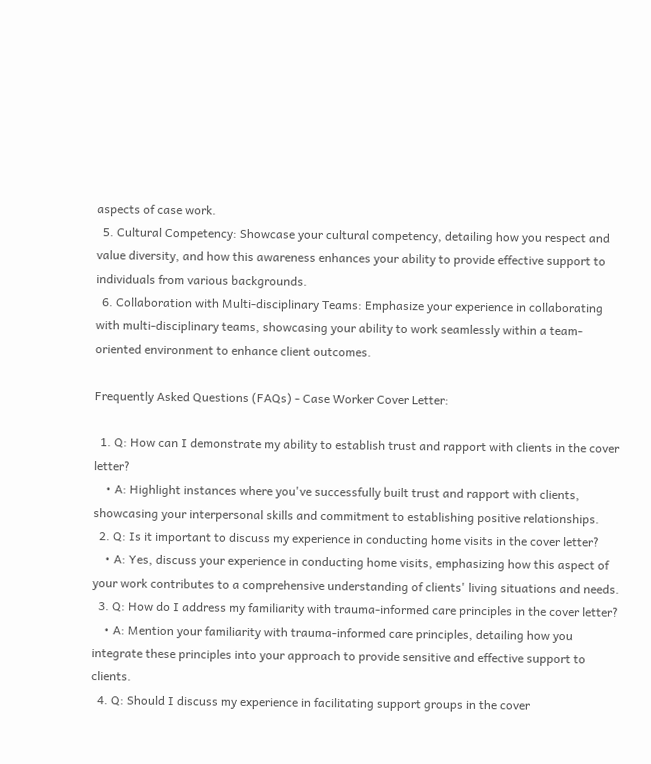aspects of case work.
  5. Cultural Competency: Showcase your cultural competency, detailing how you respect and value diversity, and how this awareness enhances your ability to provide effective support to individuals from various backgrounds.
  6. Collaboration with Multi-disciplinary Teams: Emphasize your experience in collaborating with multi-disciplinary teams, showcasing your ability to work seamlessly within a team-oriented environment to enhance client outcomes.

Frequently Asked Questions (FAQs) - Case Worker Cover Letter:

  1. Q: How can I demonstrate my ability to establish trust and rapport with clients in the cover letter?
    • A: Highlight instances where you've successfully built trust and rapport with clients, showcasing your interpersonal skills and commitment to establishing positive relationships.
  2. Q: Is it important to discuss my experience in conducting home visits in the cover letter?
    • A: Yes, discuss your experience in conducting home visits, emphasizing how this aspect of your work contributes to a comprehensive understanding of clients' living situations and needs.
  3. Q: How do I address my familiarity with trauma-informed care principles in the cover letter?
    • A: Mention your familiarity with trauma-informed care principles, detailing how you integrate these principles into your approach to provide sensitive and effective support to clients.
  4. Q: Should I discuss my experience in facilitating support groups in the cover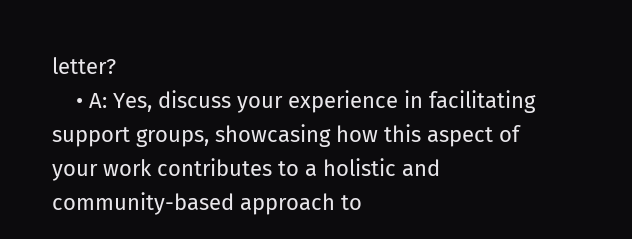letter?
    • A: Yes, discuss your experience in facilitating support groups, showcasing how this aspect of your work contributes to a holistic and community-based approach to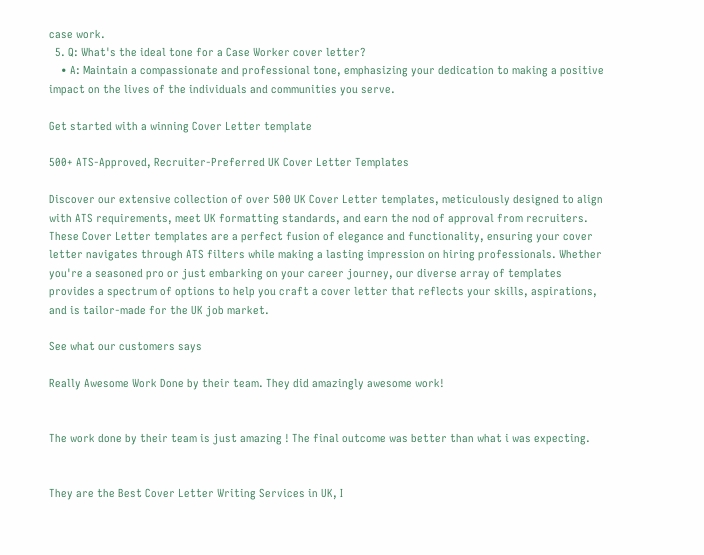case work.
  5. Q: What's the ideal tone for a Case Worker cover letter?
    • A: Maintain a compassionate and professional tone, emphasizing your dedication to making a positive impact on the lives of the individuals and communities you serve.

Get started with a winning Cover Letter template

500+ ATS-Approved, Recruiter-Preferred UK Cover Letter Templates

Discover our extensive collection of over 500 UK Cover Letter templates, meticulously designed to align with ATS requirements, meet UK formatting standards, and earn the nod of approval from recruiters. These Cover Letter templates are a perfect fusion of elegance and functionality, ensuring your cover letter navigates through ATS filters while making a lasting impression on hiring professionals. Whether you're a seasoned pro or just embarking on your career journey, our diverse array of templates provides a spectrum of options to help you craft a cover letter that reflects your skills, aspirations, and is tailor-made for the UK job market.

See what our customers says

Really Awesome Work Done by their team. They did amazingly awesome work!


The work done by their team is just amazing ! The final outcome was better than what i was expecting.


They are the Best Cover Letter Writing Services in UK, I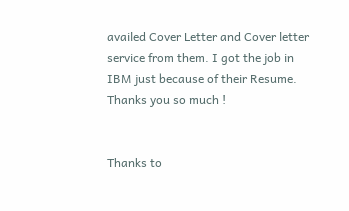availed Cover Letter and Cover letter service from them. I got the job in IBM just because of their Resume. Thanks you so much !


Thanks to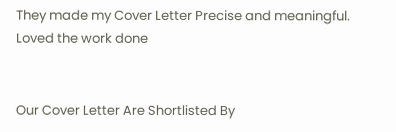They made my Cover Letter Precise and meaningful. Loved the work done


Our Cover Letter Are Shortlisted By